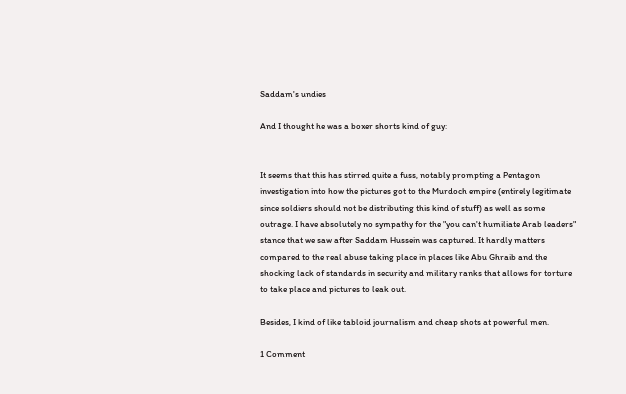Saddam's undies

And I thought he was a boxer shorts kind of guy:


It seems that this has stirred quite a fuss, notably prompting a Pentagon investigation into how the pictures got to the Murdoch empire (entirely legitimate since soldiers should not be distributing this kind of stuff) as well as some outrage. I have absolutely no sympathy for the "you can't humiliate Arab leaders" stance that we saw after Saddam Hussein was captured. It hardly matters compared to the real abuse taking place in places like Abu Ghraib and the shocking lack of standards in security and military ranks that allows for torture to take place and pictures to leak out.

Besides, I kind of like tabloid journalism and cheap shots at powerful men.

1 Comment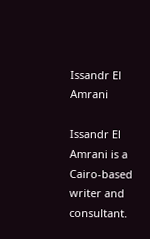Issandr El Amrani

Issandr El Amrani is a Cairo-based writer and consultant.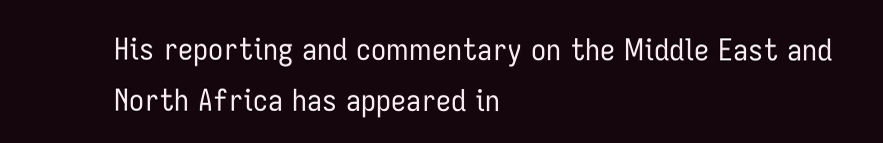His reporting and commentary on the Middle East and North Africa has appeared in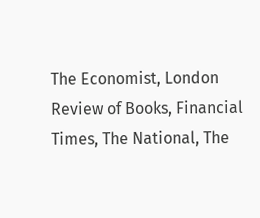The Economist, London Review of Books, Financial Times, The National, The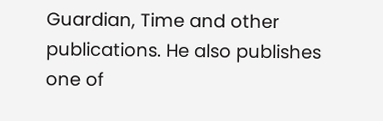Guardian, Time and other publications. He also publishes one of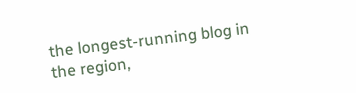the longest-running blog in the region,